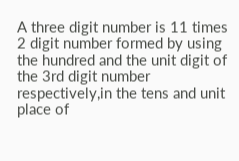A three digit number is 11 times 2 digit number formed by using the hundred and the unit digit of the 3rd digit number respectively,in the tens and unit place of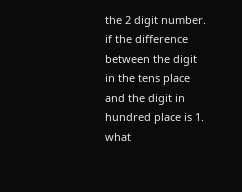the 2 digit number. if the difference between the digit in the tens place and the digit in hundred place is 1. what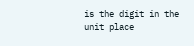is the digit in the unit place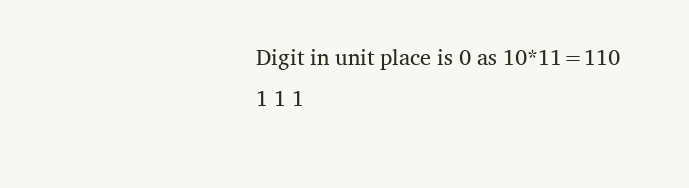Digit in unit place is 0 as 10*11=110
1 1 1